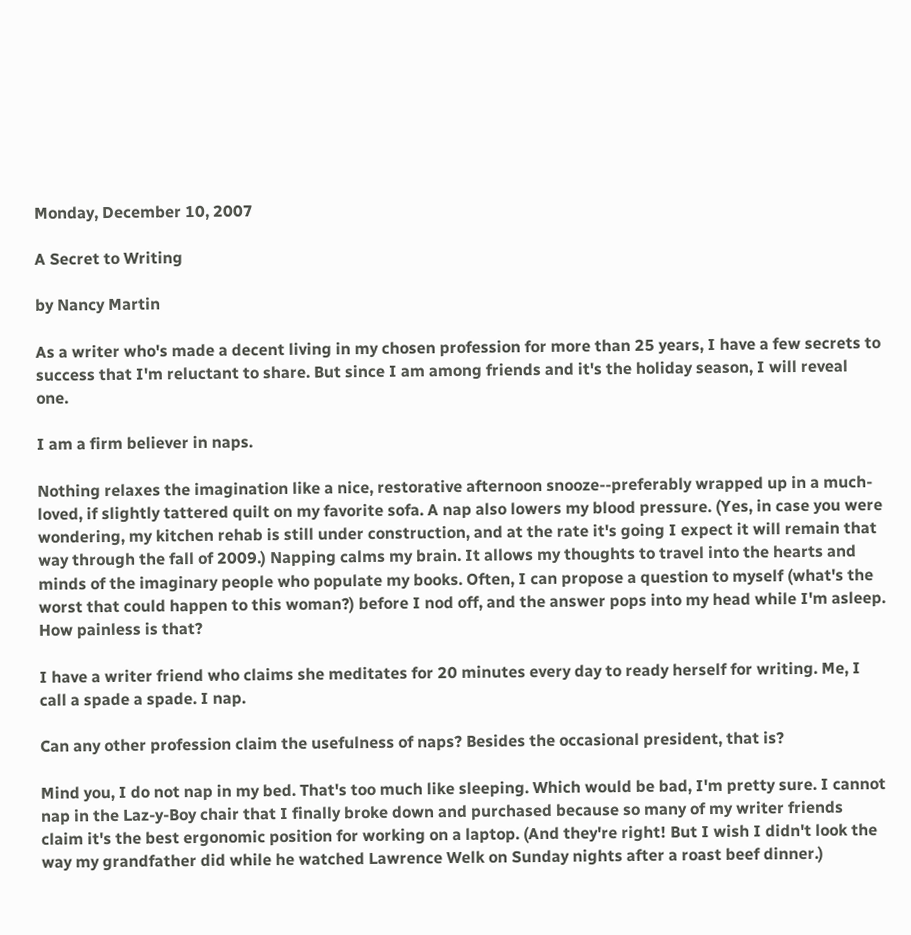Monday, December 10, 2007

A Secret to Writing

by Nancy Martin

As a writer who's made a decent living in my chosen profession for more than 25 years, I have a few secrets to success that I'm reluctant to share. But since I am among friends and it's the holiday season, I will reveal one.

I am a firm believer in naps.

Nothing relaxes the imagination like a nice, restorative afternoon snooze--preferably wrapped up in a much-loved, if slightly tattered quilt on my favorite sofa. A nap also lowers my blood pressure. (Yes, in case you were wondering, my kitchen rehab is still under construction, and at the rate it's going I expect it will remain that way through the fall of 2009.) Napping calms my brain. It allows my thoughts to travel into the hearts and minds of the imaginary people who populate my books. Often, I can propose a question to myself (what's the worst that could happen to this woman?) before I nod off, and the answer pops into my head while I'm asleep. How painless is that?

I have a writer friend who claims she meditates for 20 minutes every day to ready herself for writing. Me, I call a spade a spade. I nap.

Can any other profession claim the usefulness of naps? Besides the occasional president, that is?

Mind you, I do not nap in my bed. That's too much like sleeping. Which would be bad, I'm pretty sure. I cannot nap in the Laz-y-Boy chair that I finally broke down and purchased because so many of my writer friends claim it's the best ergonomic position for working on a laptop. (And they're right! But I wish I didn't look the way my grandfather did while he watched Lawrence Welk on Sunday nights after a roast beef dinner.)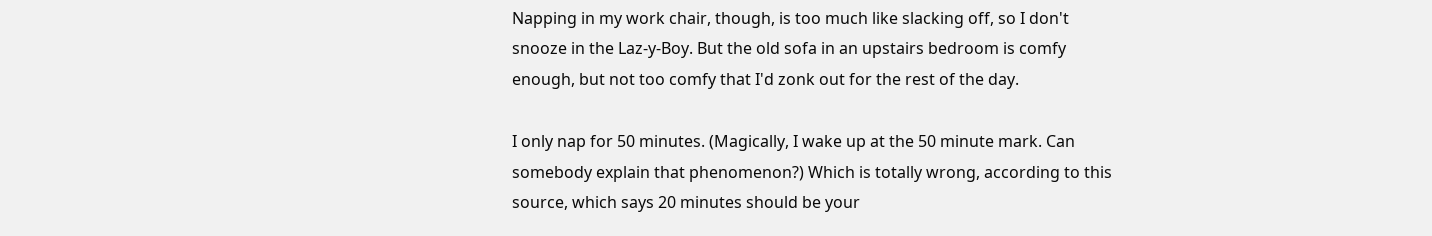Napping in my work chair, though, is too much like slacking off, so I don't snooze in the Laz-y-Boy. But the old sofa in an upstairs bedroom is comfy enough, but not too comfy that I'd zonk out for the rest of the day.

I only nap for 50 minutes. (Magically, I wake up at the 50 minute mark. Can somebody explain that phenomenon?) Which is totally wrong, according to this source, which says 20 minutes should be your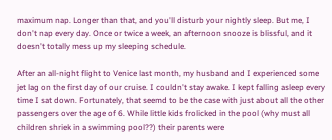maximum nap. Longer than that, and you'll disturb your nightly sleep. But me, I don't nap every day. Once or twice a week, an afternoon snooze is blissful, and it doesn't totally mess up my sleeping schedule.

After an all-night flight to Venice last month, my husband and I experienced some jet lag on the first day of our cruise. I couldn't stay awake. I kept falling asleep every time I sat down. Fortunately, that seemd to be the case with just about all the other passengers over the age of 6. While little kids frolicked in the pool (why must all children shriek in a swimming pool??) their parents were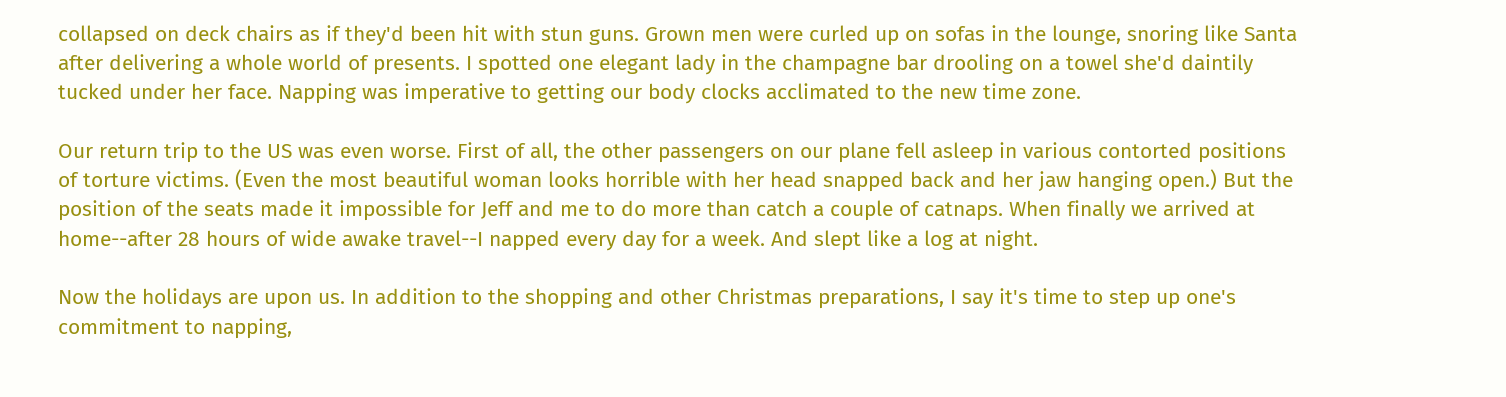collapsed on deck chairs as if they'd been hit with stun guns. Grown men were curled up on sofas in the lounge, snoring like Santa after delivering a whole world of presents. I spotted one elegant lady in the champagne bar drooling on a towel she'd daintily tucked under her face. Napping was imperative to getting our body clocks acclimated to the new time zone.

Our return trip to the US was even worse. First of all, the other passengers on our plane fell asleep in various contorted positions of torture victims. (Even the most beautiful woman looks horrible with her head snapped back and her jaw hanging open.) But the position of the seats made it impossible for Jeff and me to do more than catch a couple of catnaps. When finally we arrived at home--after 28 hours of wide awake travel--I napped every day for a week. And slept like a log at night.

Now the holidays are upon us. In addition to the shopping and other Christmas preparations, I say it's time to step up one's commitment to napping,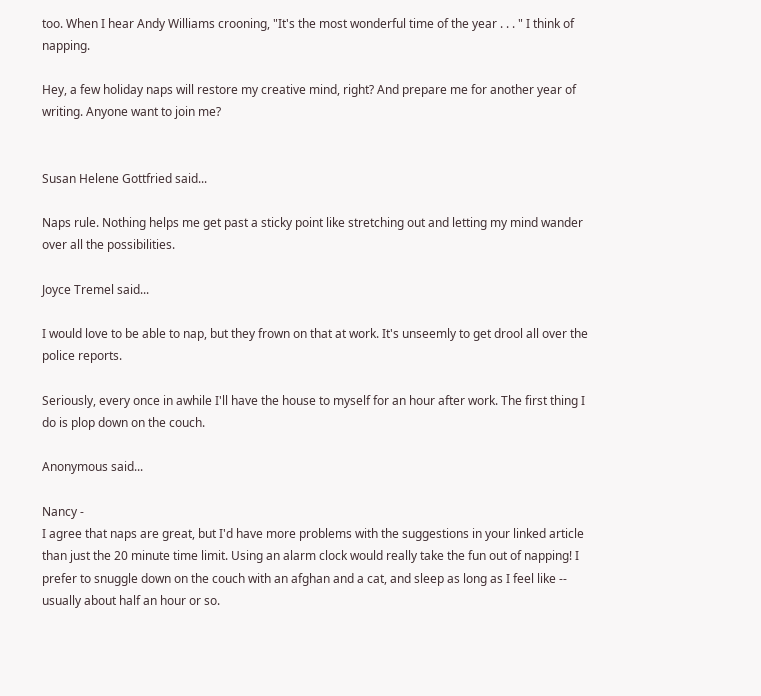too. When I hear Andy Williams crooning, "It's the most wonderful time of the year . . . " I think of napping.

Hey, a few holiday naps will restore my creative mind, right? And prepare me for another year of writing. Anyone want to join me?


Susan Helene Gottfried said...

Naps rule. Nothing helps me get past a sticky point like stretching out and letting my mind wander over all the possibilities.

Joyce Tremel said...

I would love to be able to nap, but they frown on that at work. It's unseemly to get drool all over the police reports.

Seriously, every once in awhile I'll have the house to myself for an hour after work. The first thing I do is plop down on the couch.

Anonymous said...

Nancy -
I agree that naps are great, but I'd have more problems with the suggestions in your linked article than just the 20 minute time limit. Using an alarm clock would really take the fun out of napping! I prefer to snuggle down on the couch with an afghan and a cat, and sleep as long as I feel like -- usually about half an hour or so.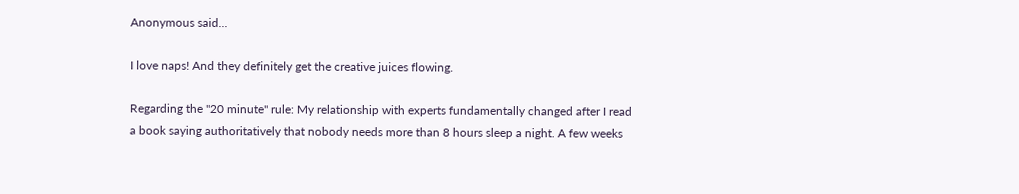Anonymous said...

I love naps! And they definitely get the creative juices flowing.

Regarding the "20 minute" rule: My relationship with experts fundamentally changed after I read a book saying authoritatively that nobody needs more than 8 hours sleep a night. A few weeks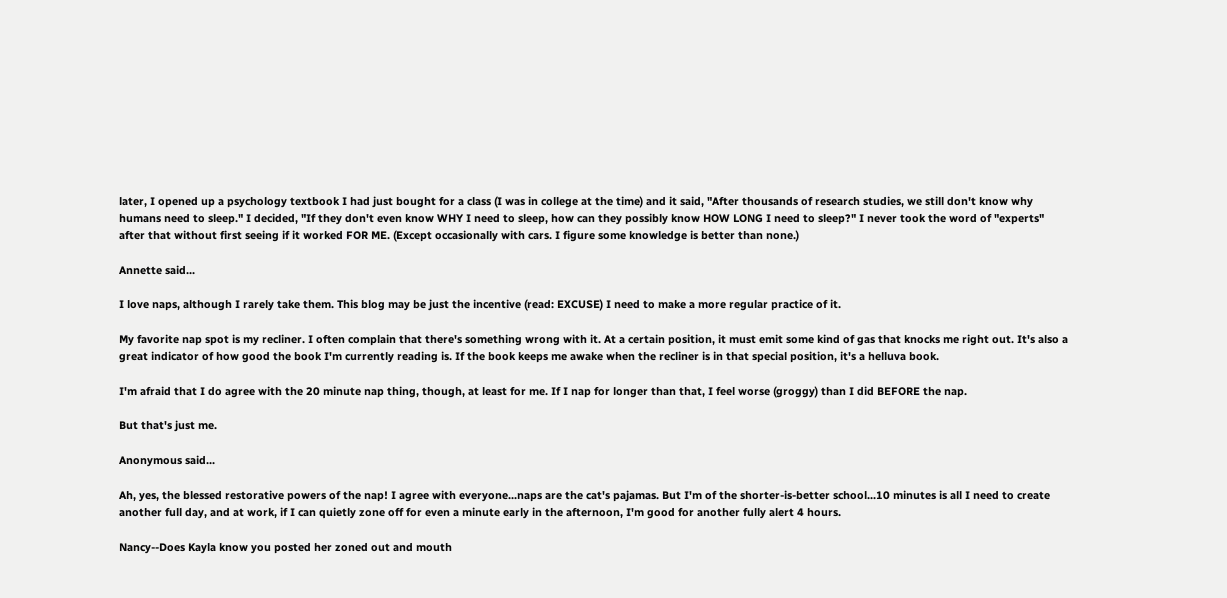later, I opened up a psychology textbook I had just bought for a class (I was in college at the time) and it said, "After thousands of research studies, we still don't know why humans need to sleep." I decided, "If they don't even know WHY I need to sleep, how can they possibly know HOW LONG I need to sleep?" I never took the word of "experts" after that without first seeing if it worked FOR ME. (Except occasionally with cars. I figure some knowledge is better than none.)

Annette said...

I love naps, although I rarely take them. This blog may be just the incentive (read: EXCUSE) I need to make a more regular practice of it.

My favorite nap spot is my recliner. I often complain that there's something wrong with it. At a certain position, it must emit some kind of gas that knocks me right out. It's also a great indicator of how good the book I'm currently reading is. If the book keeps me awake when the recliner is in that special position, it's a helluva book.

I'm afraid that I do agree with the 20 minute nap thing, though, at least for me. If I nap for longer than that, I feel worse (groggy) than I did BEFORE the nap.

But that's just me.

Anonymous said...

Ah, yes, the blessed restorative powers of the nap! I agree with everyone...naps are the cat's pajamas. But I'm of the shorter-is-better school...10 minutes is all I need to create another full day, and at work, if I can quietly zone off for even a minute early in the afternoon, I'm good for another fully alert 4 hours.

Nancy--Does Kayla know you posted her zoned out and mouth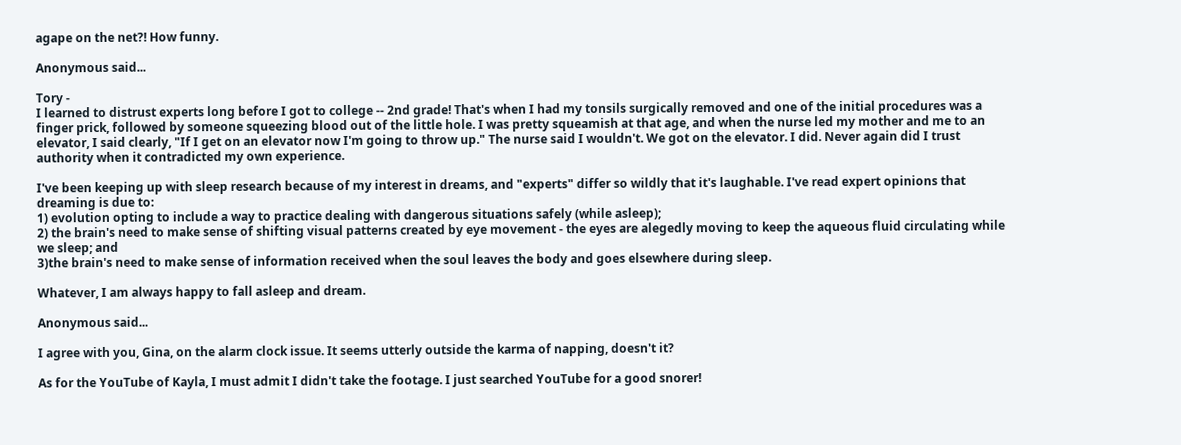agape on the net?! How funny.

Anonymous said...

Tory -
I learned to distrust experts long before I got to college -- 2nd grade! That's when I had my tonsils surgically removed and one of the initial procedures was a finger prick, followed by someone squeezing blood out of the little hole. I was pretty squeamish at that age, and when the nurse led my mother and me to an elevator, I said clearly, "If I get on an elevator now I'm going to throw up." The nurse said I wouldn't. We got on the elevator. I did. Never again did I trust authority when it contradicted my own experience.

I've been keeping up with sleep research because of my interest in dreams, and "experts" differ so wildly that it's laughable. I've read expert opinions that dreaming is due to:
1) evolution opting to include a way to practice dealing with dangerous situations safely (while asleep);
2) the brain's need to make sense of shifting visual patterns created by eye movement - the eyes are alegedly moving to keep the aqueous fluid circulating while we sleep; and
3)the brain's need to make sense of information received when the soul leaves the body and goes elsewhere during sleep.

Whatever, I am always happy to fall asleep and dream.

Anonymous said...

I agree with you, Gina, on the alarm clock issue. It seems utterly outside the karma of napping, doesn't it?

As for the YouTube of Kayla, I must admit I didn't take the footage. I just searched YouTube for a good snorer!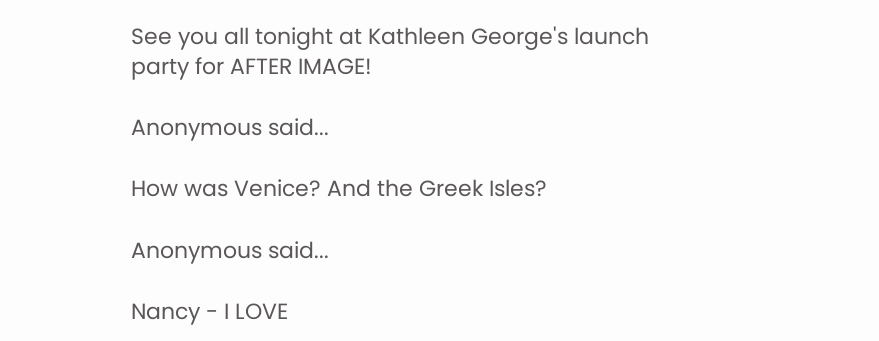See you all tonight at Kathleen George's launch party for AFTER IMAGE!

Anonymous said...

How was Venice? And the Greek Isles?

Anonymous said...

Nancy - I LOVE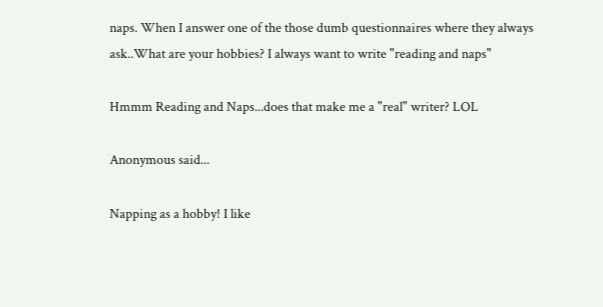naps. When I answer one of the those dumb questionnaires where they always ask..What are your hobbies? I always want to write "reading and naps"

Hmmm Reading and Naps...does that make me a "real" writer? LOL

Anonymous said...

Napping as a hobby! I like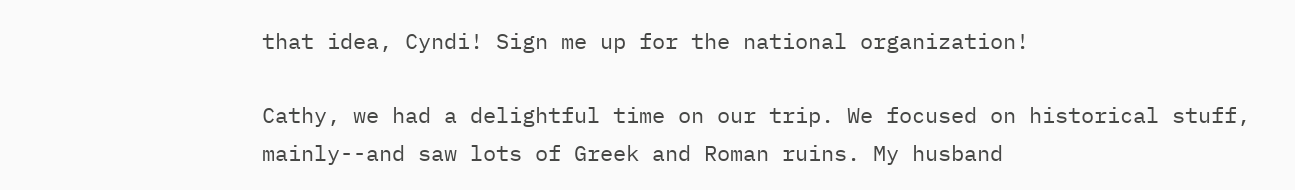that idea, Cyndi! Sign me up for the national organization!

Cathy, we had a delightful time on our trip. We focused on historical stuff, mainly--and saw lots of Greek and Roman ruins. My husband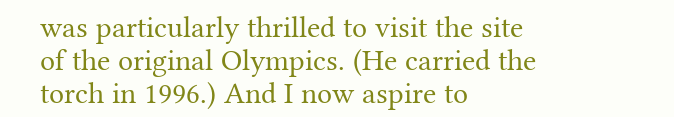was particularly thrilled to visit the site of the original Olympics. (He carried the torch in 1996.) And I now aspire to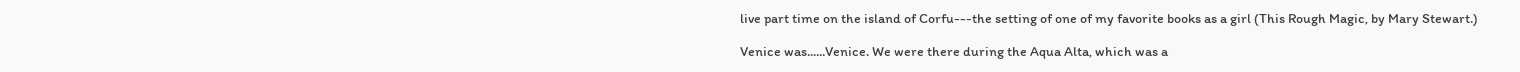live part time on the island of Corfu---the setting of one of my favorite books as a girl (This Rough Magic, by Mary Stewart.)

Venice was......Venice. We were there during the Aqua Alta, which was a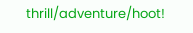thrill/adventure/hoot!